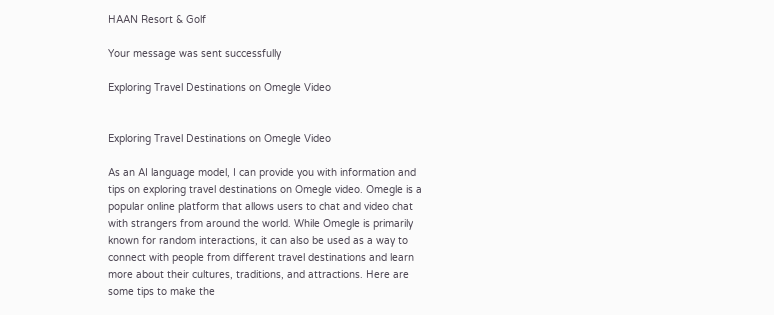HAAN Resort & Golf

Your message was sent successfully

Exploring Travel Destinations on Omegle Video


Exploring Travel Destinations on Omegle Video

As an AI language model, I can provide you with information and tips on exploring travel destinations on Omegle video. Omegle is a popular online platform that allows users to chat and video chat with strangers from around the world. While Omegle is primarily known for random interactions, it can also be used as a way to connect with people from different travel destinations and learn more about their cultures, traditions, and attractions. Here are some tips to make the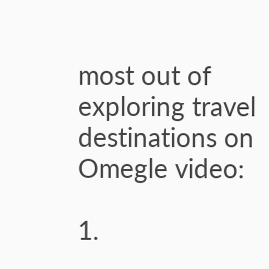most out of exploring travel destinations on Omegle video:

1.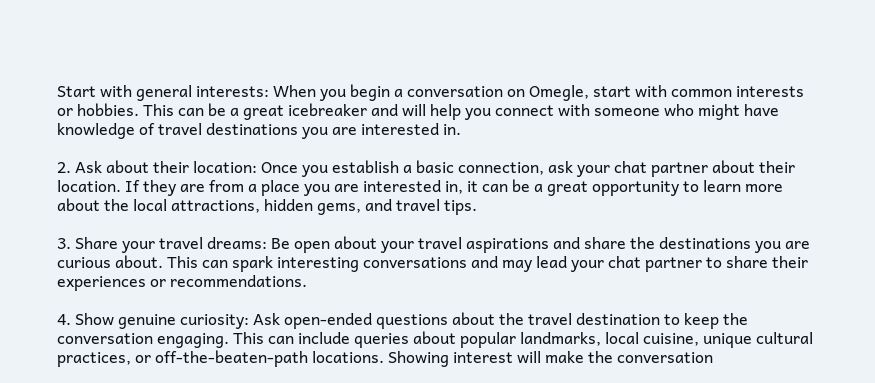Start with general interests: When you begin a conversation on Omegle, start with common interests or hobbies. This can be a great icebreaker and will help you connect with someone who might have knowledge of travel destinations you are interested in.

2. Ask about their location: Once you establish a basic connection, ask your chat partner about their location. If they are from a place you are interested in, it can be a great opportunity to learn more about the local attractions, hidden gems, and travel tips.

3. Share your travel dreams: Be open about your travel aspirations and share the destinations you are curious about. This can spark interesting conversations and may lead your chat partner to share their experiences or recommendations.

4. Show genuine curiosity: Ask open-ended questions about the travel destination to keep the conversation engaging. This can include queries about popular landmarks, local cuisine, unique cultural practices, or off-the-beaten-path locations. Showing interest will make the conversation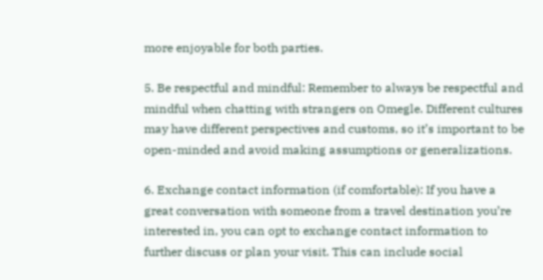more enjoyable for both parties.

5. Be respectful and mindful: Remember to always be respectful and mindful when chatting with strangers on Omegle. Different cultures may have different perspectives and customs, so it’s important to be open-minded and avoid making assumptions or generalizations.

6. Exchange contact information (if comfortable): If you have a great conversation with someone from a travel destination you’re interested in, you can opt to exchange contact information to further discuss or plan your visit. This can include social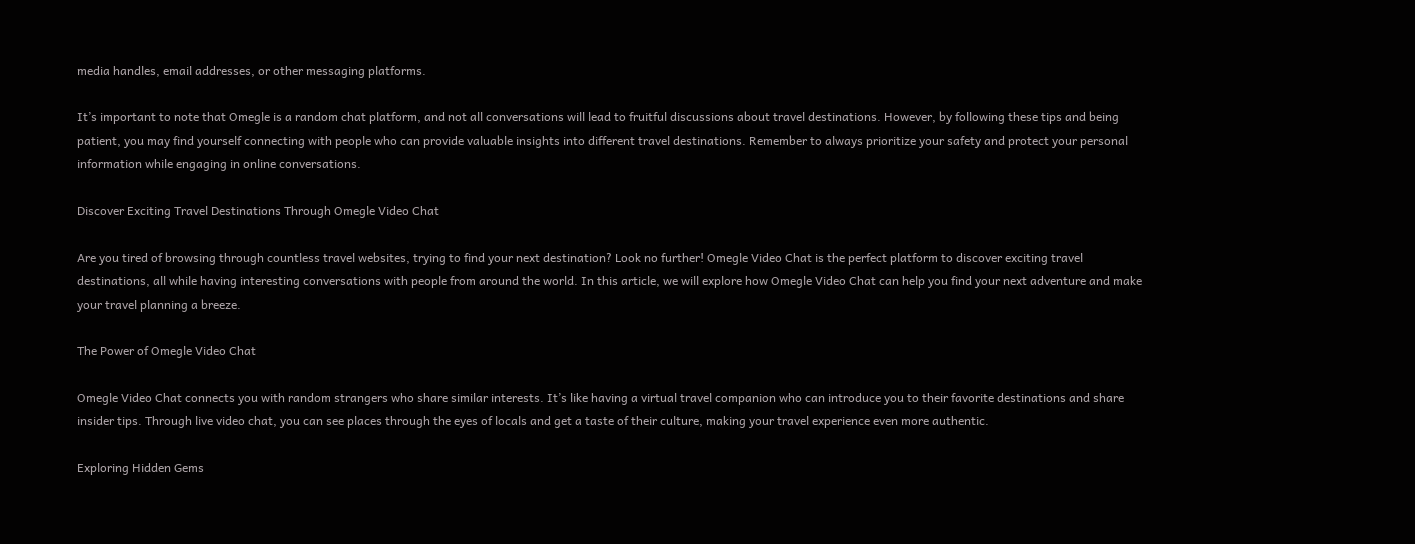media handles, email addresses, or other messaging platforms.

It’s important to note that Omegle is a random chat platform, and not all conversations will lead to fruitful discussions about travel destinations. However, by following these tips and being patient, you may find yourself connecting with people who can provide valuable insights into different travel destinations. Remember to always prioritize your safety and protect your personal information while engaging in online conversations.

Discover Exciting Travel Destinations Through Omegle Video Chat

Are you tired of browsing through countless travel websites, trying to find your next destination? Look no further! Omegle Video Chat is the perfect platform to discover exciting travel destinations, all while having interesting conversations with people from around the world. In this article, we will explore how Omegle Video Chat can help you find your next adventure and make your travel planning a breeze.

The Power of Omegle Video Chat

Omegle Video Chat connects you with random strangers who share similar interests. It’s like having a virtual travel companion who can introduce you to their favorite destinations and share insider tips. Through live video chat, you can see places through the eyes of locals and get a taste of their culture, making your travel experience even more authentic.

Exploring Hidden Gems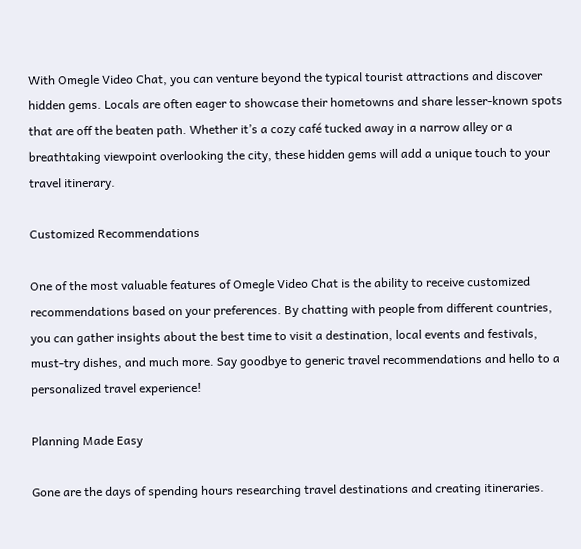With Omegle Video Chat, you can venture beyond the typical tourist attractions and discover hidden gems. Locals are often eager to showcase their hometowns and share lesser-known spots that are off the beaten path. Whether it’s a cozy café tucked away in a narrow alley or a breathtaking viewpoint overlooking the city, these hidden gems will add a unique touch to your travel itinerary.

Customized Recommendations

One of the most valuable features of Omegle Video Chat is the ability to receive customized recommendations based on your preferences. By chatting with people from different countries, you can gather insights about the best time to visit a destination, local events and festivals, must-try dishes, and much more. Say goodbye to generic travel recommendations and hello to a personalized travel experience!

Planning Made Easy

Gone are the days of spending hours researching travel destinations and creating itineraries.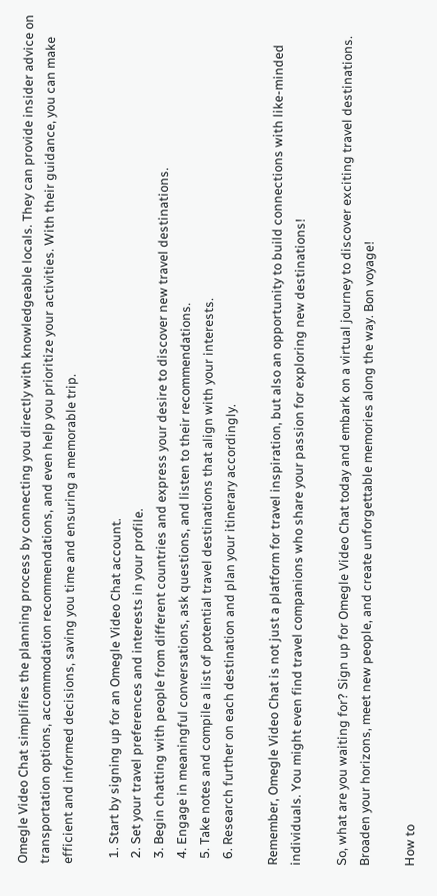Omegle Video Chat simplifies the planning process by connecting you directly with knowledgeable locals. They can provide insider advice on transportation options, accommodation recommendations, and even help you prioritize your activities. With their guidance, you can make efficient and informed decisions, saving you time and ensuring a memorable trip.

  1. Start by signing up for an Omegle Video Chat account.
  2. Set your travel preferences and interests in your profile.
  3. Begin chatting with people from different countries and express your desire to discover new travel destinations.
  4. Engage in meaningful conversations, ask questions, and listen to their recommendations.
  5. Take notes and compile a list of potential travel destinations that align with your interests.
  6. Research further on each destination and plan your itinerary accordingly.

Remember, Omegle Video Chat is not just a platform for travel inspiration, but also an opportunity to build connections with like-minded individuals. You might even find travel companions who share your passion for exploring new destinations!

So, what are you waiting for? Sign up for Omegle Video Chat today and embark on a virtual journey to discover exciting travel destinations. Broaden your horizons, meet new people, and create unforgettable memories along the way. Bon voyage!

How to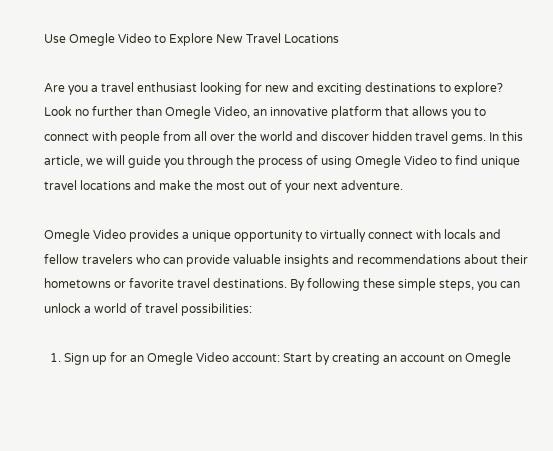Use Omegle Video to Explore New Travel Locations

Are you a travel enthusiast looking for new and exciting destinations to explore? Look no further than Omegle Video, an innovative platform that allows you to connect with people from all over the world and discover hidden travel gems. In this article, we will guide you through the process of using Omegle Video to find unique travel locations and make the most out of your next adventure.

Omegle Video provides a unique opportunity to virtually connect with locals and fellow travelers who can provide valuable insights and recommendations about their hometowns or favorite travel destinations. By following these simple steps, you can unlock a world of travel possibilities:

  1. Sign up for an Omegle Video account: Start by creating an account on Omegle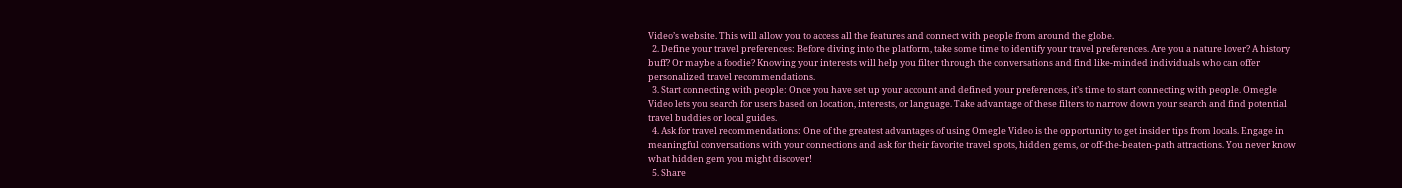Video’s website. This will allow you to access all the features and connect with people from around the globe.
  2. Define your travel preferences: Before diving into the platform, take some time to identify your travel preferences. Are you a nature lover? A history buff? Or maybe a foodie? Knowing your interests will help you filter through the conversations and find like-minded individuals who can offer personalized travel recommendations.
  3. Start connecting with people: Once you have set up your account and defined your preferences, it’s time to start connecting with people. Omegle Video lets you search for users based on location, interests, or language. Take advantage of these filters to narrow down your search and find potential travel buddies or local guides.
  4. Ask for travel recommendations: One of the greatest advantages of using Omegle Video is the opportunity to get insider tips from locals. Engage in meaningful conversations with your connections and ask for their favorite travel spots, hidden gems, or off-the-beaten-path attractions. You never know what hidden gem you might discover!
  5. Share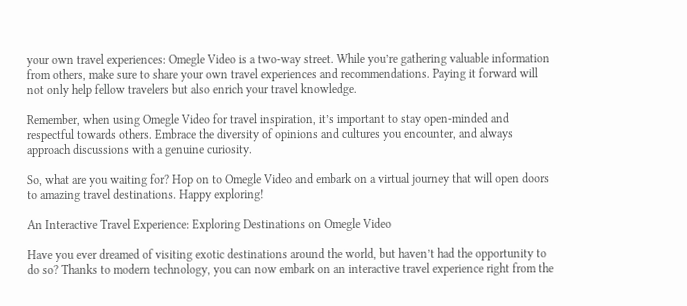your own travel experiences: Omegle Video is a two-way street. While you’re gathering valuable information from others, make sure to share your own travel experiences and recommendations. Paying it forward will not only help fellow travelers but also enrich your travel knowledge.

Remember, when using Omegle Video for travel inspiration, it’s important to stay open-minded and respectful towards others. Embrace the diversity of opinions and cultures you encounter, and always approach discussions with a genuine curiosity.

So, what are you waiting for? Hop on to Omegle Video and embark on a virtual journey that will open doors to amazing travel destinations. Happy exploring!

An Interactive Travel Experience: Exploring Destinations on Omegle Video

Have you ever dreamed of visiting exotic destinations around the world, but haven’t had the opportunity to do so? Thanks to modern technology, you can now embark on an interactive travel experience right from the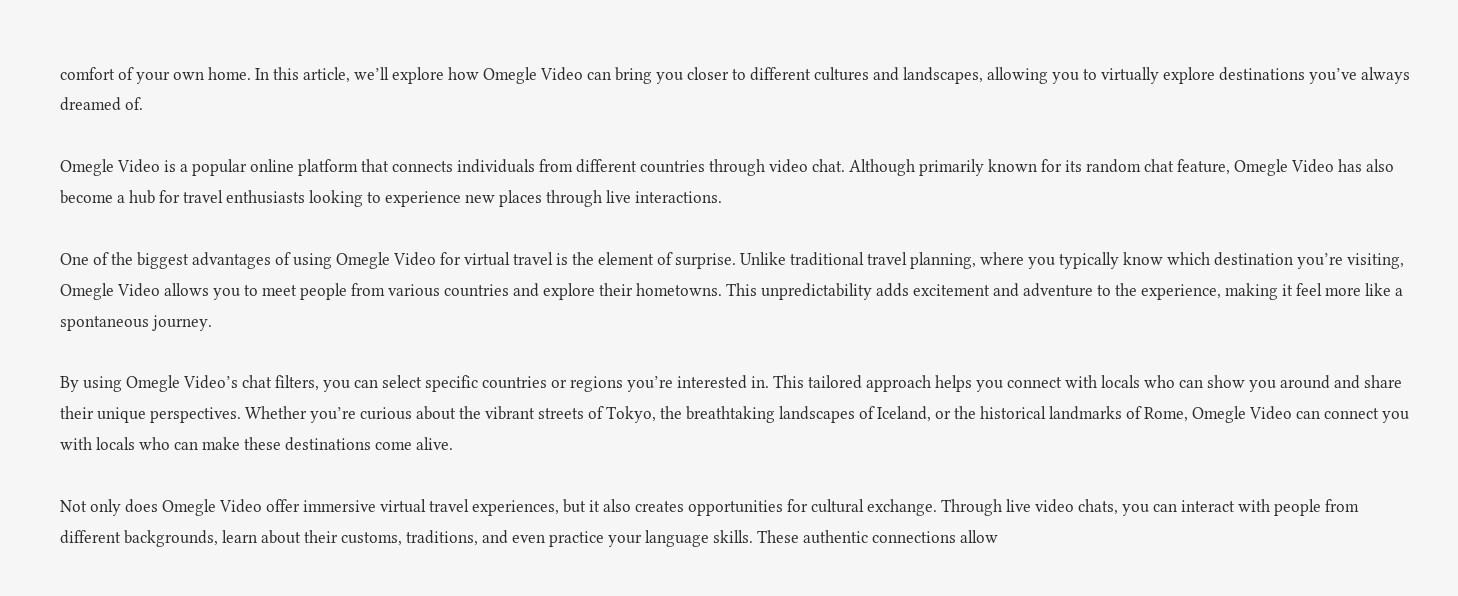comfort of your own home. In this article, we’ll explore how Omegle Video can bring you closer to different cultures and landscapes, allowing you to virtually explore destinations you’ve always dreamed of.

Omegle Video is a popular online platform that connects individuals from different countries through video chat. Although primarily known for its random chat feature, Omegle Video has also become a hub for travel enthusiasts looking to experience new places through live interactions.

One of the biggest advantages of using Omegle Video for virtual travel is the element of surprise. Unlike traditional travel planning, where you typically know which destination you’re visiting, Omegle Video allows you to meet people from various countries and explore their hometowns. This unpredictability adds excitement and adventure to the experience, making it feel more like a spontaneous journey.

By using Omegle Video’s chat filters, you can select specific countries or regions you’re interested in. This tailored approach helps you connect with locals who can show you around and share their unique perspectives. Whether you’re curious about the vibrant streets of Tokyo, the breathtaking landscapes of Iceland, or the historical landmarks of Rome, Omegle Video can connect you with locals who can make these destinations come alive.

Not only does Omegle Video offer immersive virtual travel experiences, but it also creates opportunities for cultural exchange. Through live video chats, you can interact with people from different backgrounds, learn about their customs, traditions, and even practice your language skills. These authentic connections allow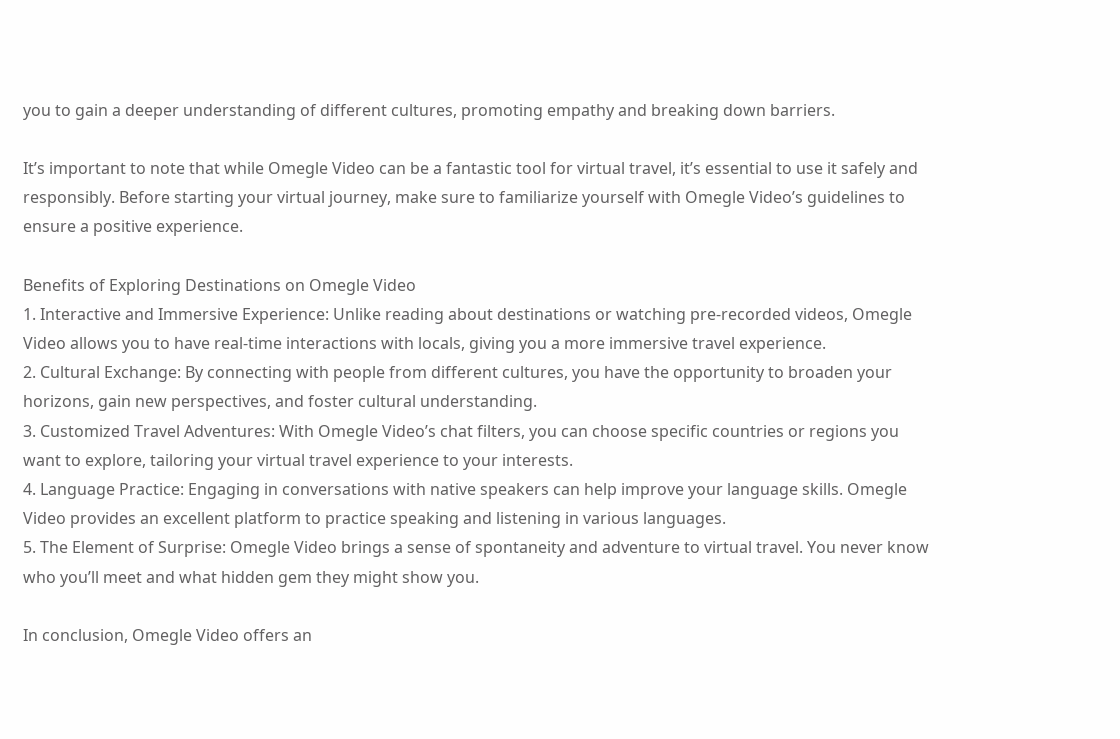you to gain a deeper understanding of different cultures, promoting empathy and breaking down barriers.

It’s important to note that while Omegle Video can be a fantastic tool for virtual travel, it’s essential to use it safely and responsibly. Before starting your virtual journey, make sure to familiarize yourself with Omegle Video’s guidelines to ensure a positive experience.

Benefits of Exploring Destinations on Omegle Video
1. Interactive and Immersive Experience: Unlike reading about destinations or watching pre-recorded videos, Omegle Video allows you to have real-time interactions with locals, giving you a more immersive travel experience.
2. Cultural Exchange: By connecting with people from different cultures, you have the opportunity to broaden your horizons, gain new perspectives, and foster cultural understanding.
3. Customized Travel Adventures: With Omegle Video’s chat filters, you can choose specific countries or regions you want to explore, tailoring your virtual travel experience to your interests.
4. Language Practice: Engaging in conversations with native speakers can help improve your language skills. Omegle Video provides an excellent platform to practice speaking and listening in various languages.
5. The Element of Surprise: Omegle Video brings a sense of spontaneity and adventure to virtual travel. You never know who you’ll meet and what hidden gem they might show you.

In conclusion, Omegle Video offers an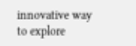innovative way to explore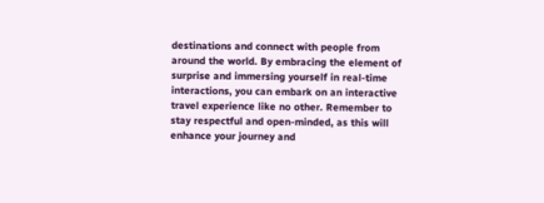destinations and connect with people from around the world. By embracing the element of surprise and immersing yourself in real-time interactions, you can embark on an interactive travel experience like no other. Remember to stay respectful and open-minded, as this will enhance your journey and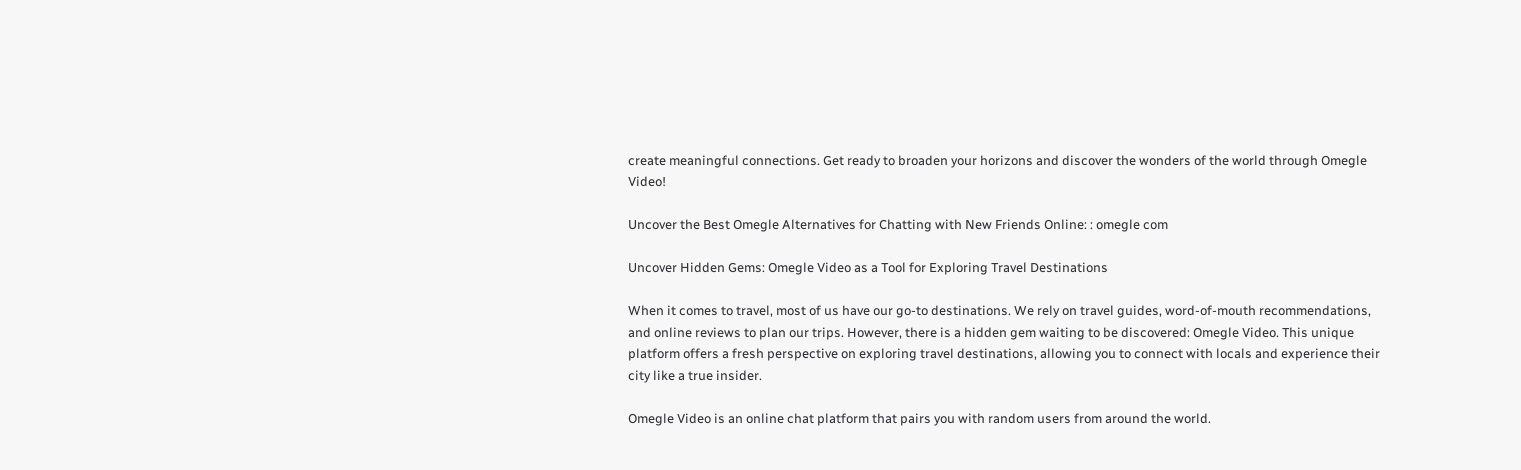create meaningful connections. Get ready to broaden your horizons and discover the wonders of the world through Omegle Video!

Uncover the Best Omegle Alternatives for Chatting with New Friends Online: : omegle com

Uncover Hidden Gems: Omegle Video as a Tool for Exploring Travel Destinations

When it comes to travel, most of us have our go-to destinations. We rely on travel guides, word-of-mouth recommendations, and online reviews to plan our trips. However, there is a hidden gem waiting to be discovered: Omegle Video. This unique platform offers a fresh perspective on exploring travel destinations, allowing you to connect with locals and experience their city like a true insider.

Omegle Video is an online chat platform that pairs you with random users from around the world.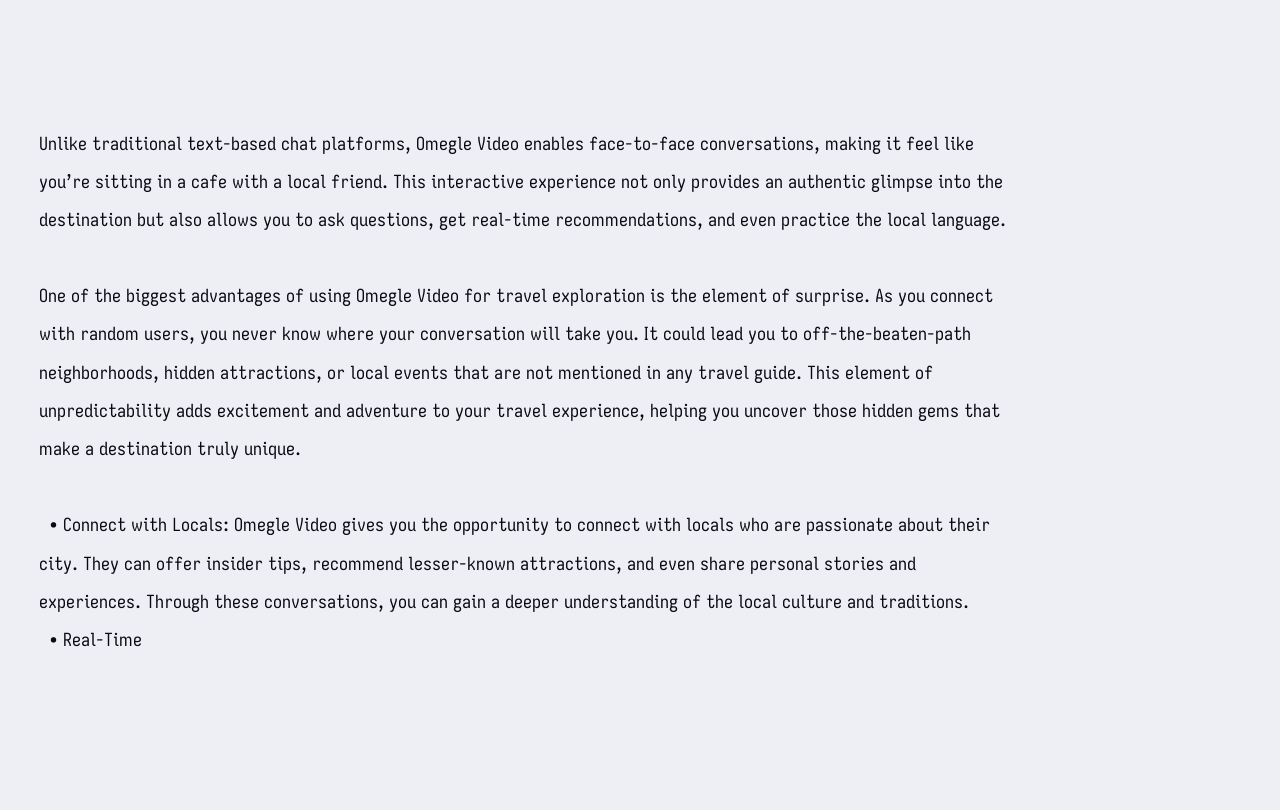Unlike traditional text-based chat platforms, Omegle Video enables face-to-face conversations, making it feel like you’re sitting in a cafe with a local friend. This interactive experience not only provides an authentic glimpse into the destination but also allows you to ask questions, get real-time recommendations, and even practice the local language.

One of the biggest advantages of using Omegle Video for travel exploration is the element of surprise. As you connect with random users, you never know where your conversation will take you. It could lead you to off-the-beaten-path neighborhoods, hidden attractions, or local events that are not mentioned in any travel guide. This element of unpredictability adds excitement and adventure to your travel experience, helping you uncover those hidden gems that make a destination truly unique.

  • Connect with Locals: Omegle Video gives you the opportunity to connect with locals who are passionate about their city. They can offer insider tips, recommend lesser-known attractions, and even share personal stories and experiences. Through these conversations, you can gain a deeper understanding of the local culture and traditions.
  • Real-Time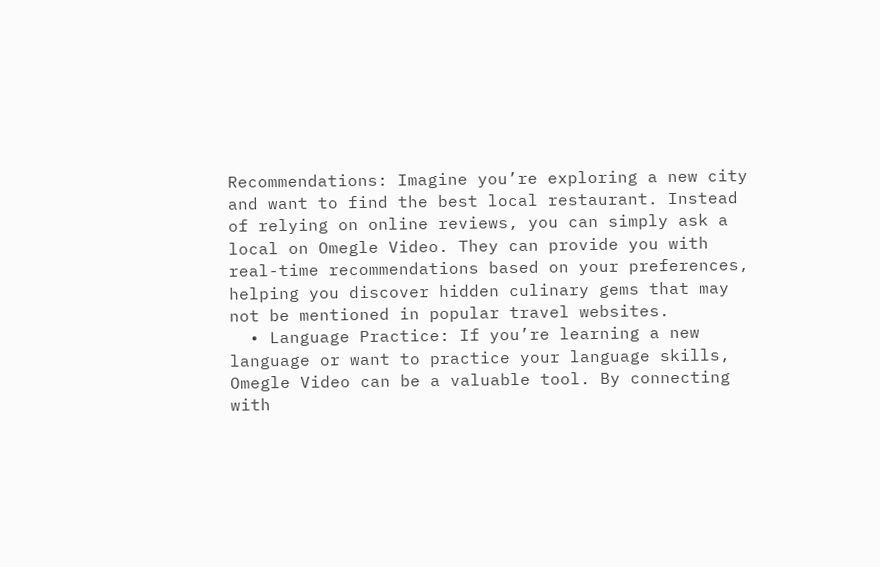Recommendations: Imagine you’re exploring a new city and want to find the best local restaurant. Instead of relying on online reviews, you can simply ask a local on Omegle Video. They can provide you with real-time recommendations based on your preferences, helping you discover hidden culinary gems that may not be mentioned in popular travel websites.
  • Language Practice: If you’re learning a new language or want to practice your language skills, Omegle Video can be a valuable tool. By connecting with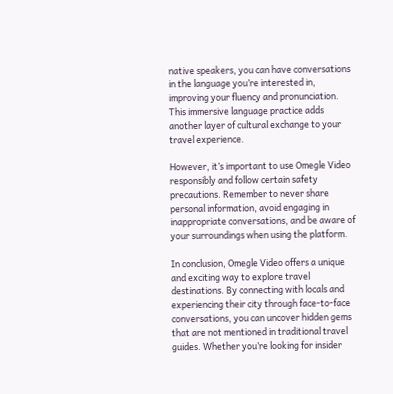native speakers, you can have conversations in the language you’re interested in, improving your fluency and pronunciation. This immersive language practice adds another layer of cultural exchange to your travel experience.

However, it’s important to use Omegle Video responsibly and follow certain safety precautions. Remember to never share personal information, avoid engaging in inappropriate conversations, and be aware of your surroundings when using the platform.

In conclusion, Omegle Video offers a unique and exciting way to explore travel destinations. By connecting with locals and experiencing their city through face-to-face conversations, you can uncover hidden gems that are not mentioned in traditional travel guides. Whether you’re looking for insider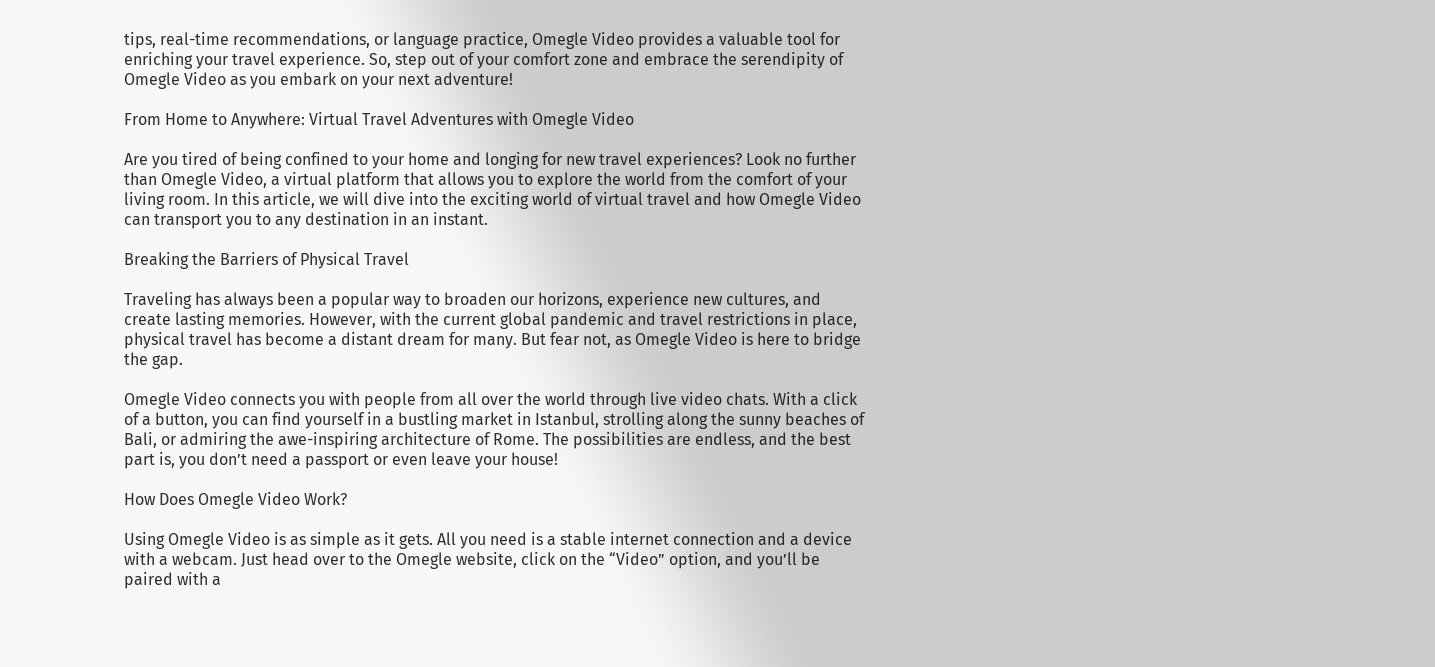tips, real-time recommendations, or language practice, Omegle Video provides a valuable tool for enriching your travel experience. So, step out of your comfort zone and embrace the serendipity of Omegle Video as you embark on your next adventure!

From Home to Anywhere: Virtual Travel Adventures with Omegle Video

Are you tired of being confined to your home and longing for new travel experiences? Look no further than Omegle Video, a virtual platform that allows you to explore the world from the comfort of your living room. In this article, we will dive into the exciting world of virtual travel and how Omegle Video can transport you to any destination in an instant.

Breaking the Barriers of Physical Travel

Traveling has always been a popular way to broaden our horizons, experience new cultures, and create lasting memories. However, with the current global pandemic and travel restrictions in place, physical travel has become a distant dream for many. But fear not, as Omegle Video is here to bridge the gap.

Omegle Video connects you with people from all over the world through live video chats. With a click of a button, you can find yourself in a bustling market in Istanbul, strolling along the sunny beaches of Bali, or admiring the awe-inspiring architecture of Rome. The possibilities are endless, and the best part is, you don’t need a passport or even leave your house!

How Does Omegle Video Work?

Using Omegle Video is as simple as it gets. All you need is a stable internet connection and a device with a webcam. Just head over to the Omegle website, click on the “Video” option, and you’ll be paired with a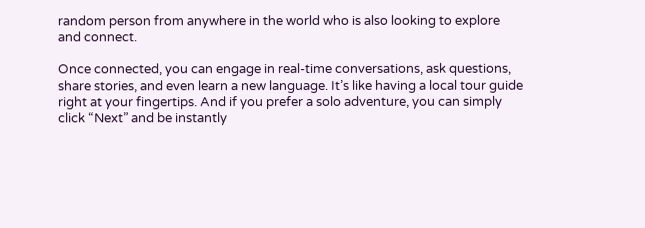random person from anywhere in the world who is also looking to explore and connect.

Once connected, you can engage in real-time conversations, ask questions, share stories, and even learn a new language. It’s like having a local tour guide right at your fingertips. And if you prefer a solo adventure, you can simply click “Next” and be instantly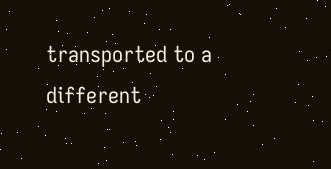transported to a different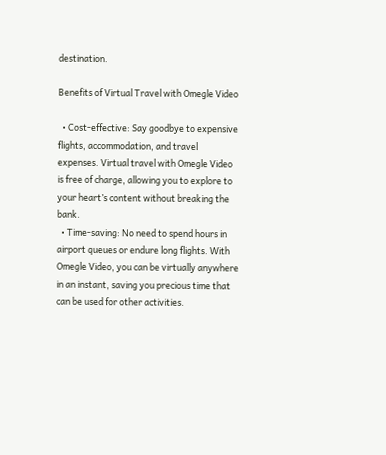destination.

Benefits of Virtual Travel with Omegle Video

  • Cost-effective: Say goodbye to expensive flights, accommodation, and travel expenses. Virtual travel with Omegle Video is free of charge, allowing you to explore to your heart’s content without breaking the bank.
  • Time-saving: No need to spend hours in airport queues or endure long flights. With Omegle Video, you can be virtually anywhere in an instant, saving you precious time that can be used for other activities.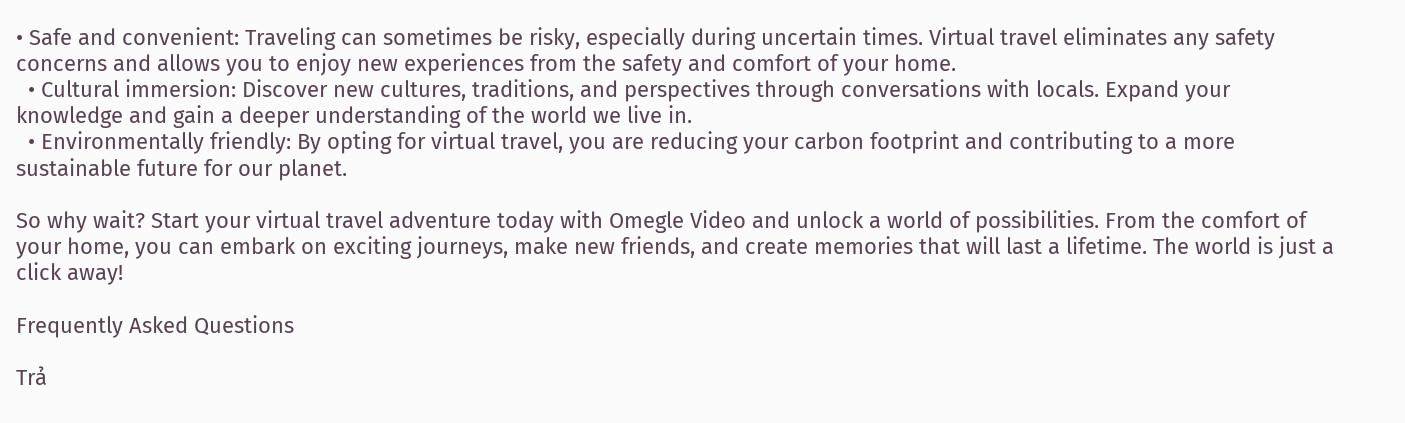• Safe and convenient: Traveling can sometimes be risky, especially during uncertain times. Virtual travel eliminates any safety concerns and allows you to enjoy new experiences from the safety and comfort of your home.
  • Cultural immersion: Discover new cultures, traditions, and perspectives through conversations with locals. Expand your knowledge and gain a deeper understanding of the world we live in.
  • Environmentally friendly: By opting for virtual travel, you are reducing your carbon footprint and contributing to a more sustainable future for our planet.

So why wait? Start your virtual travel adventure today with Omegle Video and unlock a world of possibilities. From the comfort of your home, you can embark on exciting journeys, make new friends, and create memories that will last a lifetime. The world is just a click away!

Frequently Asked Questions

Trả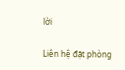lời

Liên hệ đặt phòng